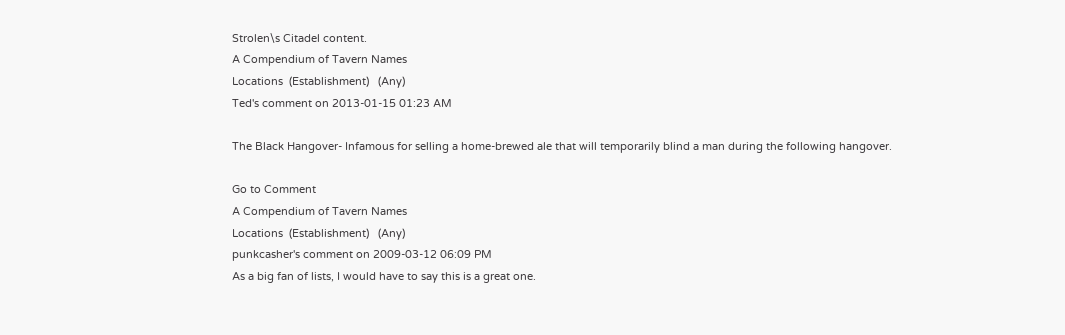Strolen\s Citadel content.
A Compendium of Tavern Names
Locations  (Establishment)   (Any)
Ted's comment on 2013-01-15 01:23 AM

The Black Hangover- Infamous for selling a home-brewed ale that will temporarily blind a man during the following hangover.

Go to Comment
A Compendium of Tavern Names
Locations  (Establishment)   (Any)
punkcasher's comment on 2009-03-12 06:09 PM
As a big fan of lists, I would have to say this is a great one.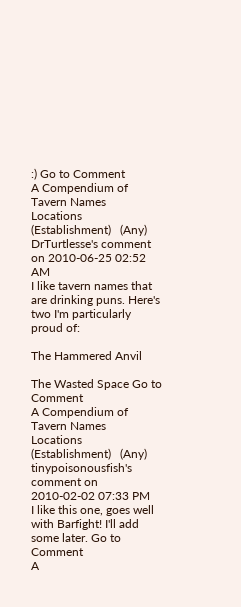:) Go to Comment
A Compendium of Tavern Names
Locations  (Establishment)   (Any)
DrTurtlesse's comment on 2010-06-25 02:52 AM
I like tavern names that are drinking puns. Here's two I'm particularly proud of:

The Hammered Anvil

The Wasted Space Go to Comment
A Compendium of Tavern Names
Locations  (Establishment)   (Any)
tinypoisonousfish's comment on 2010-02-02 07:33 PM
I like this one, goes well with Barfight! I'll add some later. Go to Comment
A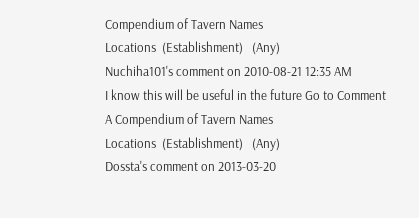Compendium of Tavern Names
Locations  (Establishment)   (Any)
Nuchiha101's comment on 2010-08-21 12:35 AM
I know this will be useful in the future Go to Comment
A Compendium of Tavern Names
Locations  (Establishment)   (Any)
Dossta's comment on 2013-03-20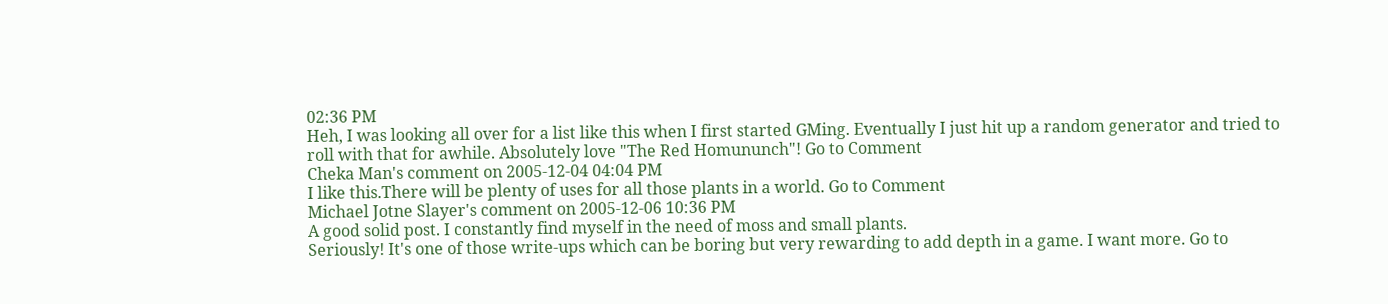02:36 PM
Heh, I was looking all over for a list like this when I first started GMing. Eventually I just hit up a random generator and tried to roll with that for awhile. Absolutely love "The Red Homununch"! Go to Comment
Cheka Man's comment on 2005-12-04 04:04 PM
I like this.There will be plenty of uses for all those plants in a world. Go to Comment
Michael Jotne Slayer's comment on 2005-12-06 10:36 PM
A good solid post. I constantly find myself in the need of moss and small plants.
Seriously! It's one of those write-ups which can be boring but very rewarding to add depth in a game. I want more. Go to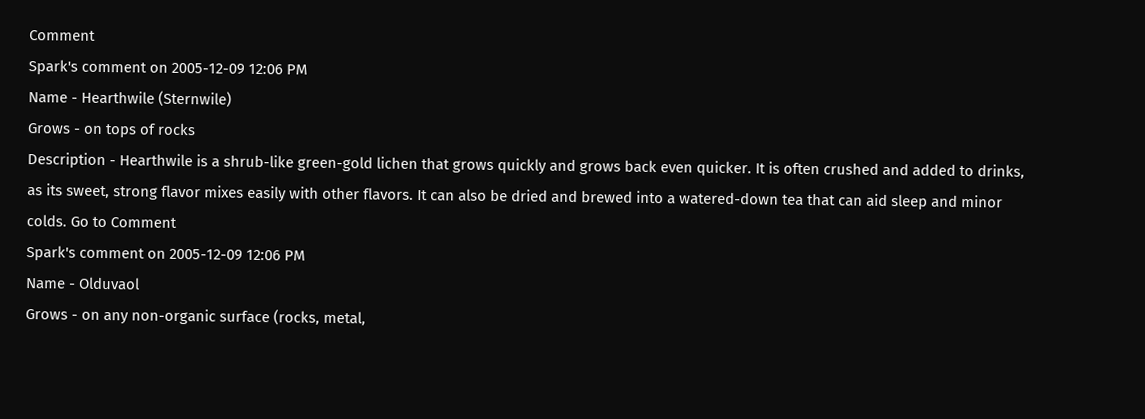Comment
Spark's comment on 2005-12-09 12:06 PM
Name - Hearthwile (Sternwile)
Grows - on tops of rocks
Description - Hearthwile is a shrub-like green-gold lichen that grows quickly and grows back even quicker. It is often crushed and added to drinks, as its sweet, strong flavor mixes easily with other flavors. It can also be dried and brewed into a watered-down tea that can aid sleep and minor colds. Go to Comment
Spark's comment on 2005-12-09 12:06 PM
Name - Olduvaol
Grows - on any non-organic surface (rocks, metal,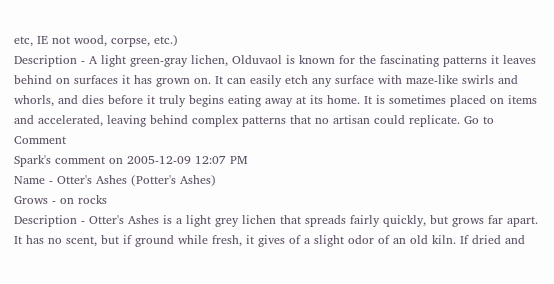etc‚ IE not wood, corpse, etc.)
Description - A light green-gray lichen, Olduvaol is known for the fascinating patterns it leaves behind on surfaces it has grown on. It can easily etch any surface with maze-like swirls and whorls, and dies before it truly begins eating away at its home. It is sometimes placed on items and accelerated, leaving behind complex patterns that no artisan could replicate. Go to Comment
Spark's comment on 2005-12-09 12:07 PM
Name - Otter's Ashes (Potter's Ashes)
Grows - on rocks
Description - Otter's Ashes is a light grey lichen that spreads fairly quickly, but grows far apart. It has no scent, but if ground while fresh, it gives of a slight odor of an old kiln. If dried and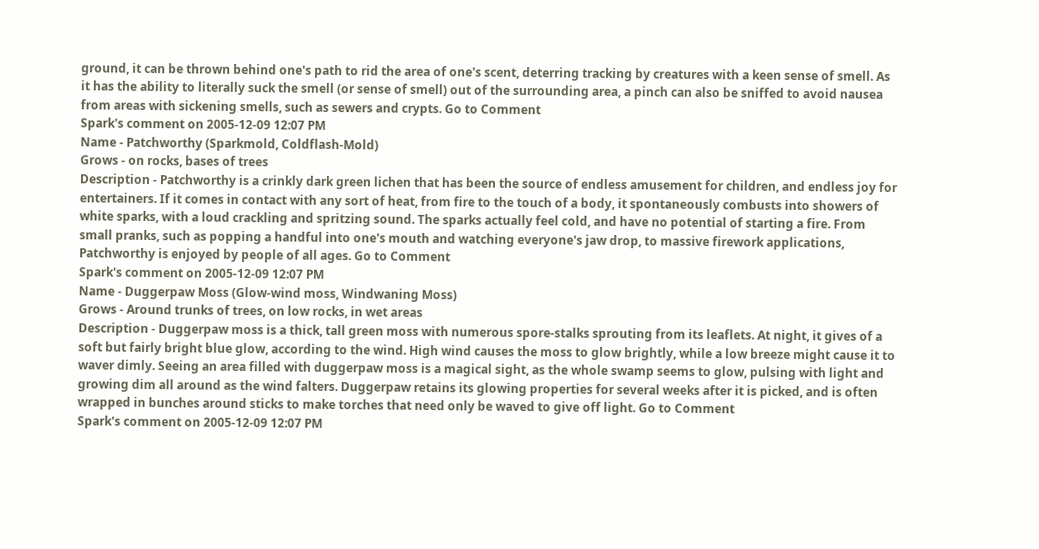ground, it can be thrown behind one's path to rid the area of one's scent, deterring tracking by creatures with a keen sense of smell. As it has the ability to literally suck the smell (or sense of smell) out of the surrounding area, a pinch can also be sniffed to avoid nausea from areas with sickening smells, such as sewers and crypts. Go to Comment
Spark's comment on 2005-12-09 12:07 PM
Name - Patchworthy (Sparkmold, Coldflash-Mold)
Grows - on rocks, bases of trees
Description - Patchworthy is a crinkly dark green lichen that has been the source of endless amusement for children, and endless joy for entertainers. If it comes in contact with any sort of heat, from fire to the touch of a body, it spontaneously combusts into showers of white sparks, with a loud crackling and spritzing sound. The sparks actually feel cold, and have no potential of starting a fire. From small pranks, such as popping a handful into one's mouth and watching everyone's jaw drop, to massive firework applications, Patchworthy is enjoyed by people of all ages. Go to Comment
Spark's comment on 2005-12-09 12:07 PM
Name - Duggerpaw Moss (Glow-wind moss, Windwaning Moss)
Grows - Around trunks of trees, on low rocks, in wet areas
Description - Duggerpaw moss is a thick, tall green moss with numerous spore-stalks sprouting from its leaflets. At night, it gives of a soft but fairly bright blue glow, according to the wind. High wind causes the moss to glow brightly, while a low breeze might cause it to waver dimly. Seeing an area filled with duggerpaw moss is a magical sight, as the whole swamp seems to glow, pulsing with light and growing dim all around as the wind falters. Duggerpaw retains its glowing properties for several weeks after it is picked, and is often wrapped in bunches around sticks to make torches that need only be waved to give off light. Go to Comment
Spark's comment on 2005-12-09 12:07 PM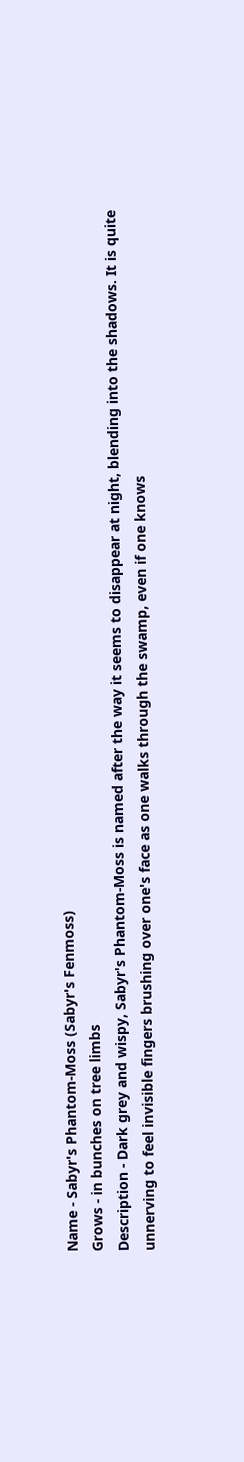Name - Sabyr's Phantom-Moss (Sabyr's Fenmoss)
Grows - in bunches on tree limbs
Description - Dark grey and wispy, Sabyr's Phantom-Moss is named after the way it seems to disappear at night, blending into the shadows. It is quite unnerving to feel invisible fingers brushing over one's face as one walks through the swamp, even if one knows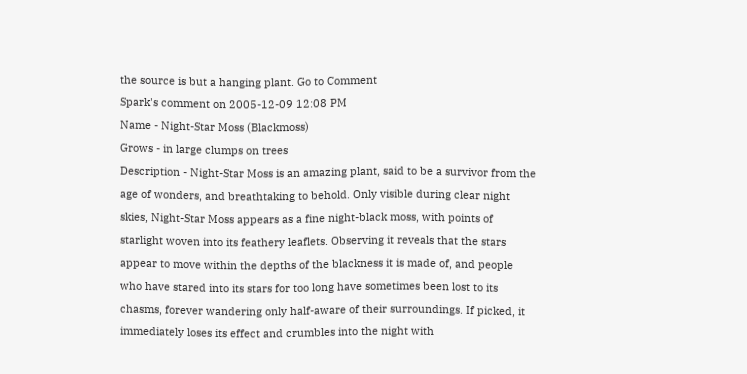the source is but a hanging plant. Go to Comment
Spark's comment on 2005-12-09 12:08 PM
Name - Night-Star Moss (Blackmoss)
Grows - in large clumps on trees
Description - Night-Star Moss is an amazing plant, said to be a survivor from the age of wonders, and breathtaking to behold. Only visible during clear night skies, Night-Star Moss appears as a fine night-black moss, with points of starlight woven into its feathery leaflets. Observing it reveals that the stars appear to move within the depths of the blackness it is made of, and people who have stared into its stars for too long have sometimes been lost to its chasms, forever wandering only half-aware of their surroundings. If picked, it immediately loses its effect and crumbles into the night with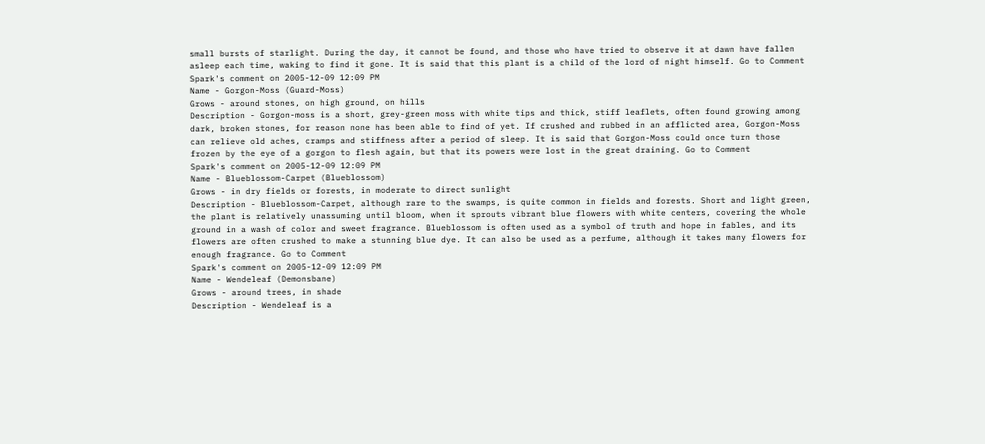small bursts of starlight. During the day, it cannot be found, and those who have tried to observe it at dawn have fallen asleep each time, waking to find it gone. It is said that this plant is a child of the lord of night himself. Go to Comment
Spark's comment on 2005-12-09 12:09 PM
Name - Gorgon-Moss (Guard-Moss)
Grows - around stones, on high ground, on hills
Description - Gorgon-moss is a short, grey-green moss with white tips and thick, stiff leaflets, often found growing among dark, broken stones, for reason none has been able to find of yet. If crushed and rubbed in an afflicted area, Gorgon-Moss can relieve old aches, cramps and stiffness after a period of sleep. It is said that Gorgon-Moss could once turn those frozen by the eye of a gorgon to flesh again, but that its powers were lost in the great draining. Go to Comment
Spark's comment on 2005-12-09 12:09 PM
Name - Blueblossom-Carpet (Blueblossom)
Grows - in dry fields or forests, in moderate to direct sunlight
Description - Blueblossom-Carpet, although rare to the swamps, is quite common in fields and forests. Short and light green, the plant is relatively unassuming until bloom, when it sprouts vibrant blue flowers with white centers, covering the whole ground in a wash of color and sweet fragrance. Blueblossom is often used as a symbol of truth and hope in fables, and its flowers are often crushed to make a stunning blue dye. It can also be used as a perfume, although it takes many flowers for enough fragrance. Go to Comment
Spark's comment on 2005-12-09 12:09 PM
Name - Wendeleaf (Demonsbane)
Grows - around trees, in shade
Description - Wendeleaf is a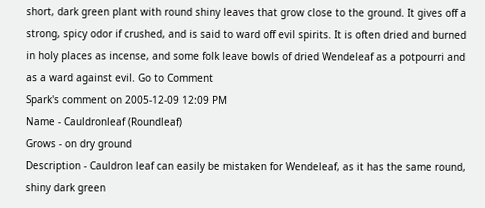short, dark green plant with round shiny leaves that grow close to the ground. It gives off a strong, spicy odor if crushed, and is said to ward off evil spirits. It is often dried and burned in holy places as incense, and some folk leave bowls of dried Wendeleaf as a potpourri and as a ward against evil. Go to Comment
Spark's comment on 2005-12-09 12:09 PM
Name - Cauldronleaf (Roundleaf)
Grows - on dry ground
Description - Cauldron leaf can easily be mistaken for Wendeleaf, as it has the same round, shiny dark green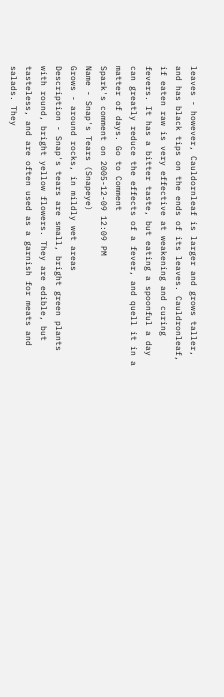leaves - however, Cauldornleaf is larger and grows taller, and has black tips on the ends of its leaves. Cauldronleaf, if eaten raw is very effective at weakening and curing fevers. It has a bitter taste, but eating a spoonful a day can greatly reduce the effects of a fever, and quell it in a matter of days. Go to Comment
Spark's comment on 2005-12-09 12:09 PM
Name - Snap's Tears (Snapeye)
Grows - around rocks, in mildly wet areas
Description - Snap's tears are small, bright green plants with round, bright yellow flowers. They are edible, but tasteless, and are often used as a garnish for meats and salads. They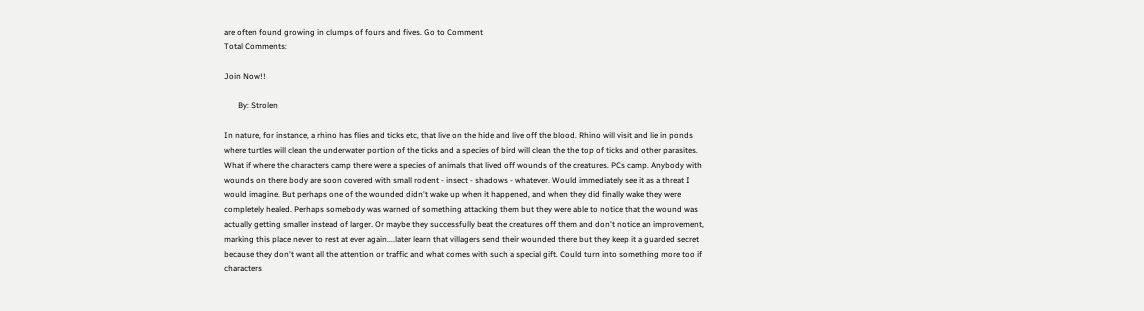are often found growing in clumps of fours and fives. Go to Comment
Total Comments:

Join Now!!

       By: Strolen

In nature, for instance, a rhino has flies and ticks etc, that live on the hide and live off the blood. Rhino will visit and lie in ponds where turtles will clean the underwater portion of the ticks and a species of bird will clean the the top of ticks and other parasites. What if where the characters camp there were a species of animals that lived off wounds of the creatures. PCs camp. Anybody with wounds on there body are soon covered with small rodent - insect - shadows - whatever. Would immediately see it as a threat I would imagine. But perhaps one of the wounded didn't wake up when it happened, and when they did finally wake they were completely healed. Perhaps somebody was warned of something attacking them but they were able to notice that the wound was actually getting smaller instead of larger. Or maybe they successfully beat the creatures off them and don't notice an improvement, marking this place never to rest at ever again....later learn that villagers send their wounded there but they keep it a guarded secret because they don't want all the attention or traffic and what comes with such a special gift. Could turn into something more too if characters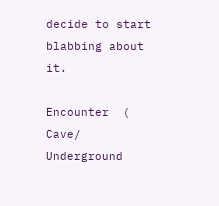decide to start blabbing about it.

Encounter  ( Cave/ Underground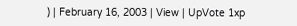) | February 16, 2003 | View | UpVote 1xp